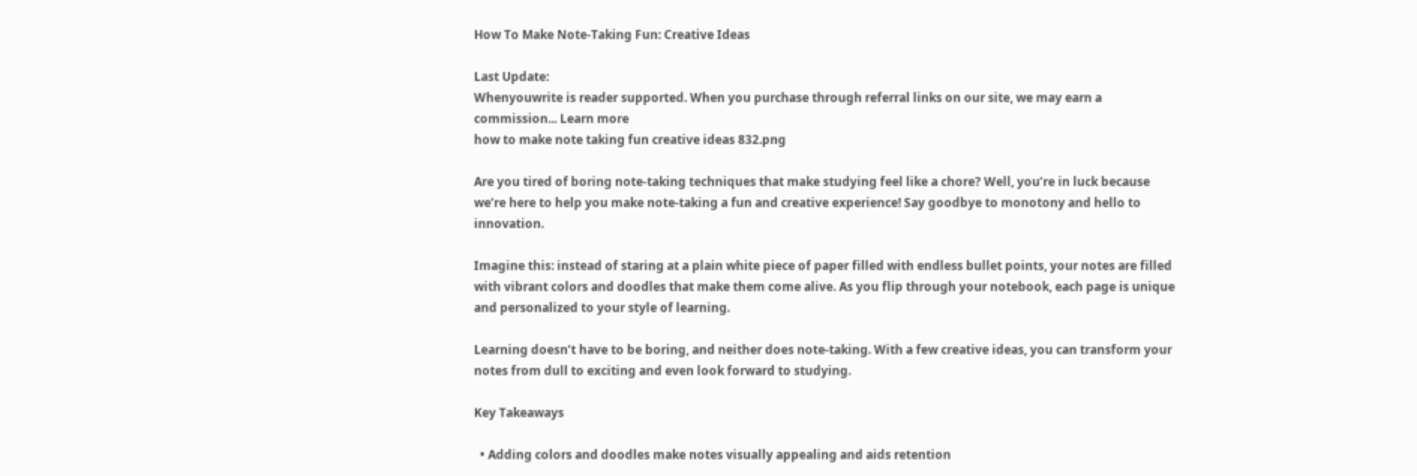How To Make Note-Taking Fun: Creative Ideas

Last Update:
Whenyouwrite is reader supported. When you purchase through referral links on our site, we may earn a commission... Learn more
how to make note taking fun creative ideas 832.png

Are you tired of boring note-taking techniques that make studying feel like a chore? Well, you’re in luck because we’re here to help you make note-taking a fun and creative experience! Say goodbye to monotony and hello to innovation.

Imagine this: instead of staring at a plain white piece of paper filled with endless bullet points, your notes are filled with vibrant colors and doodles that make them come alive. As you flip through your notebook, each page is unique and personalized to your style of learning.

Learning doesn’t have to be boring, and neither does note-taking. With a few creative ideas, you can transform your notes from dull to exciting and even look forward to studying.

Key Takeaways

  • Adding colors and doodles make notes visually appealing and aids retention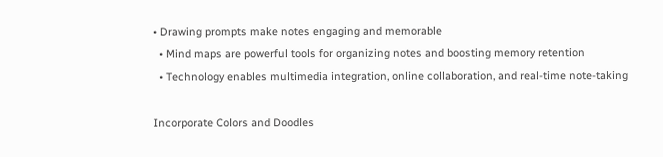• Drawing prompts make notes engaging and memorable
  • Mind maps are powerful tools for organizing notes and boosting memory retention
  • Technology enables multimedia integration, online collaboration, and real-time note-taking

Incorporate Colors and Doodles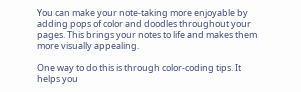You can make your note-taking more enjoyable by adding pops of color and doodles throughout your pages. This brings your notes to life and makes them more visually appealing.

One way to do this is through color-coding tips. It helps you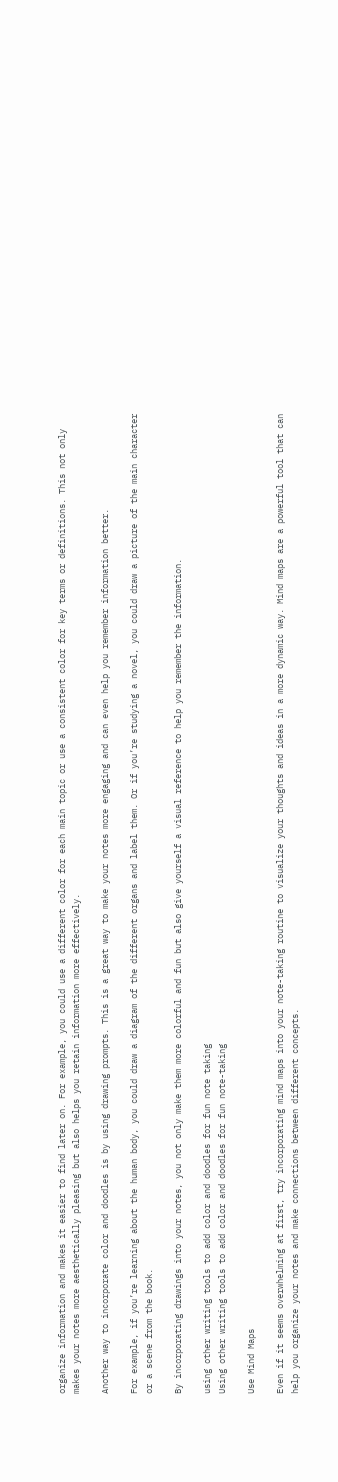organize information and makes it easier to find later on. For example, you could use a different color for each main topic or use a consistent color for key terms or definitions. This not only makes your notes more aesthetically pleasing but also helps you retain information more effectively.

Another way to incorporate color and doodles is by using drawing prompts. This is a great way to make your notes more engaging and can even help you remember information better.

For example, if you’re learning about the human body, you could draw a diagram of the different organs and label them. Or if you’re studying a novel, you could draw a picture of the main character or a scene from the book.

By incorporating drawings into your notes, you not only make them more colorful and fun but also give yourself a visual reference to help you remember the information.

using other writing tools to add color and doodles for fun note taking
Using other writing tools to add color and doodles for fun note-taking

Use Mind Maps

Even if it seems overwhelming at first, try incorporating mind maps into your note-taking routine to visualize your thoughts and ideas in a more dynamic way. Mind maps are a powerful tool that can help you organize your notes and make connections between different concepts.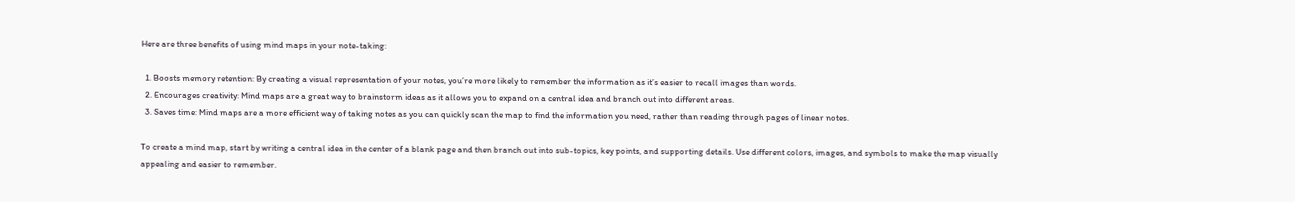Here are three benefits of using mind maps in your note-taking:

  1. Boosts memory retention: By creating a visual representation of your notes, you’re more likely to remember the information as it’s easier to recall images than words.
  2. Encourages creativity: Mind maps are a great way to brainstorm ideas as it allows you to expand on a central idea and branch out into different areas.
  3. Saves time: Mind maps are a more efficient way of taking notes as you can quickly scan the map to find the information you need, rather than reading through pages of linear notes.

To create a mind map, start by writing a central idea in the center of a blank page and then branch out into sub-topics, key points, and supporting details. Use different colors, images, and symbols to make the map visually appealing and easier to remember.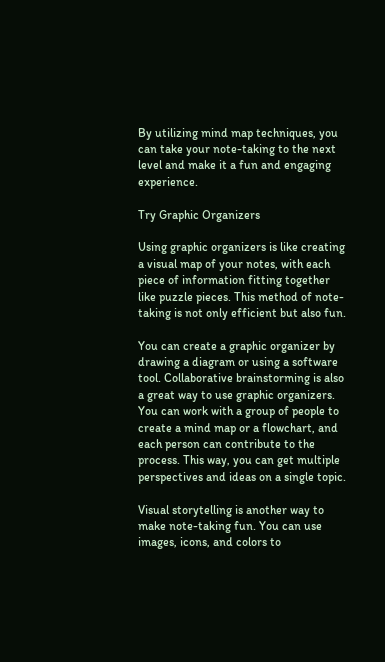By utilizing mind map techniques, you can take your note-taking to the next level and make it a fun and engaging experience.

Try Graphic Organizers

Using graphic organizers is like creating a visual map of your notes, with each piece of information fitting together like puzzle pieces. This method of note-taking is not only efficient but also fun.

You can create a graphic organizer by drawing a diagram or using a software tool. Collaborative brainstorming is also a great way to use graphic organizers. You can work with a group of people to create a mind map or a flowchart, and each person can contribute to the process. This way, you can get multiple perspectives and ideas on a single topic.

Visual storytelling is another way to make note-taking fun. You can use images, icons, and colors to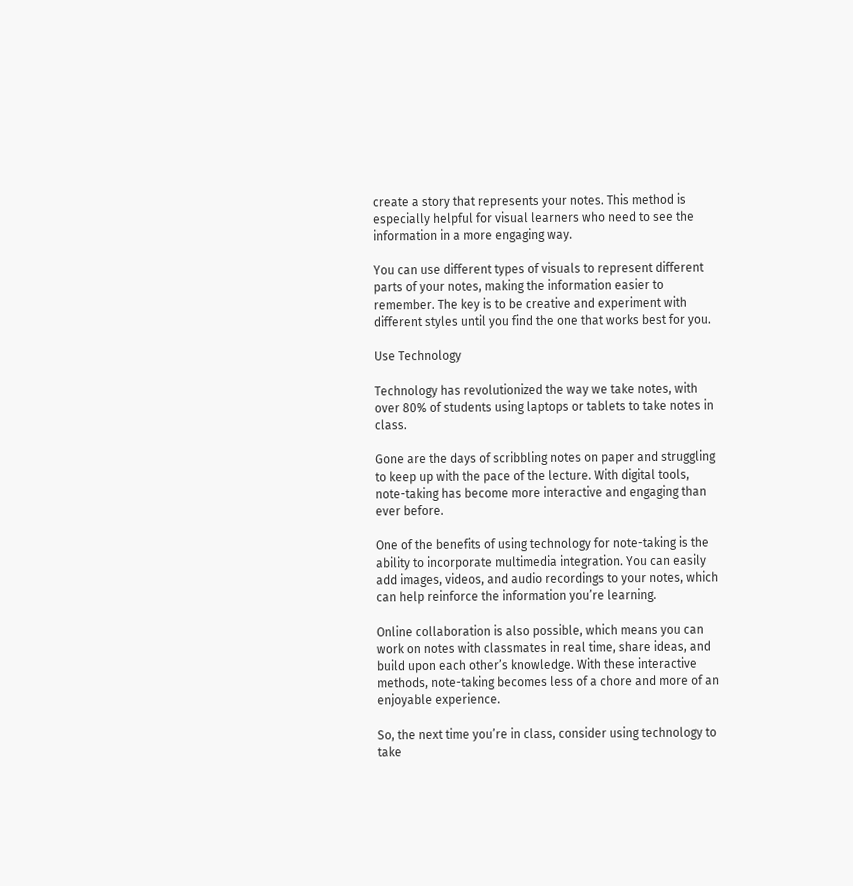create a story that represents your notes. This method is especially helpful for visual learners who need to see the information in a more engaging way.

You can use different types of visuals to represent different parts of your notes, making the information easier to remember. The key is to be creative and experiment with different styles until you find the one that works best for you.

Use Technology

Technology has revolutionized the way we take notes, with over 80% of students using laptops or tablets to take notes in class.

Gone are the days of scribbling notes on paper and struggling to keep up with the pace of the lecture. With digital tools, note-taking has become more interactive and engaging than ever before.

One of the benefits of using technology for note-taking is the ability to incorporate multimedia integration. You can easily add images, videos, and audio recordings to your notes, which can help reinforce the information you’re learning.

Online collaboration is also possible, which means you can work on notes with classmates in real time, share ideas, and build upon each other’s knowledge. With these interactive methods, note-taking becomes less of a chore and more of an enjoyable experience.

So, the next time you’re in class, consider using technology to take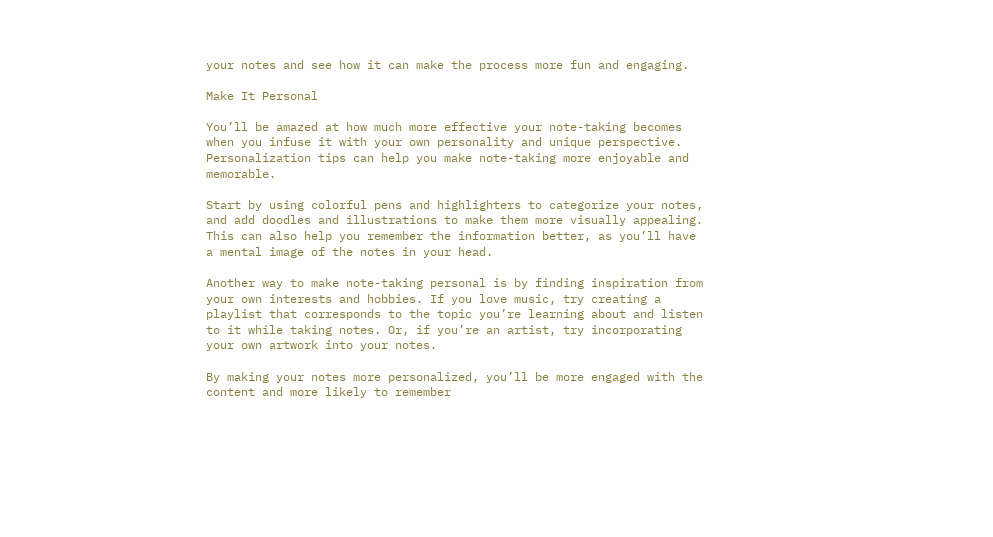your notes and see how it can make the process more fun and engaging.

Make It Personal

You’ll be amazed at how much more effective your note-taking becomes when you infuse it with your own personality and unique perspective. Personalization tips can help you make note-taking more enjoyable and memorable.

Start by using colorful pens and highlighters to categorize your notes, and add doodles and illustrations to make them more visually appealing. This can also help you remember the information better, as you’ll have a mental image of the notes in your head.

Another way to make note-taking personal is by finding inspiration from your own interests and hobbies. If you love music, try creating a playlist that corresponds to the topic you’re learning about and listen to it while taking notes. Or, if you’re an artist, try incorporating your own artwork into your notes.

By making your notes more personalized, you’ll be more engaged with the content and more likely to remember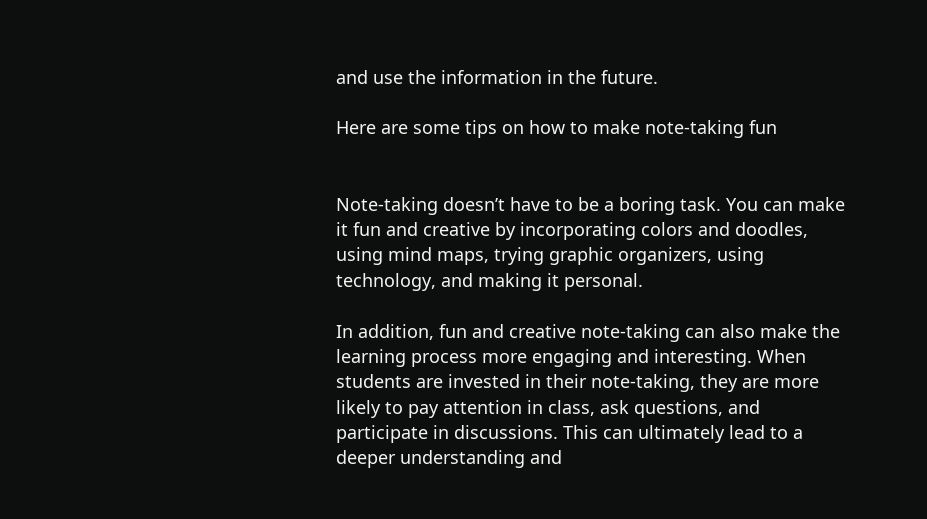and use the information in the future.

Here are some tips on how to make note-taking fun


Note-taking doesn’t have to be a boring task. You can make it fun and creative by incorporating colors and doodles, using mind maps, trying graphic organizers, using technology, and making it personal.

In addition, fun and creative note-taking can also make the learning process more engaging and interesting. When students are invested in their note-taking, they are more likely to pay attention in class, ask questions, and participate in discussions. This can ultimately lead to a deeper understanding and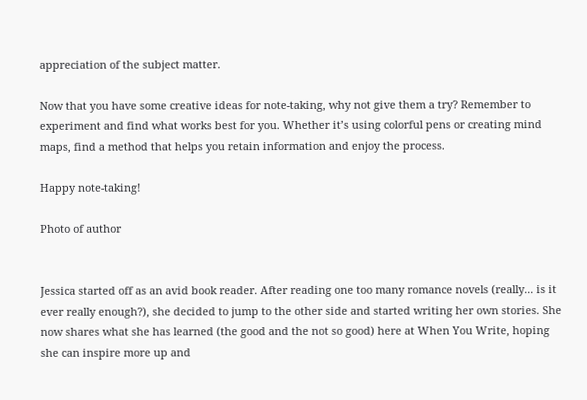appreciation of the subject matter.

Now that you have some creative ideas for note-taking, why not give them a try? Remember to experiment and find what works best for you. Whether it’s using colorful pens or creating mind maps, find a method that helps you retain information and enjoy the process.

Happy note-taking!

Photo of author


Jessica started off as an avid book reader. After reading one too many romance novels (really... is it ever really enough?), she decided to jump to the other side and started writing her own stories. She now shares what she has learned (the good and the not so good) here at When You Write, hoping she can inspire more up and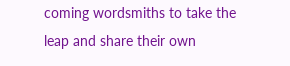coming wordsmiths to take the leap and share their own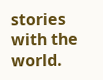stories with the world.